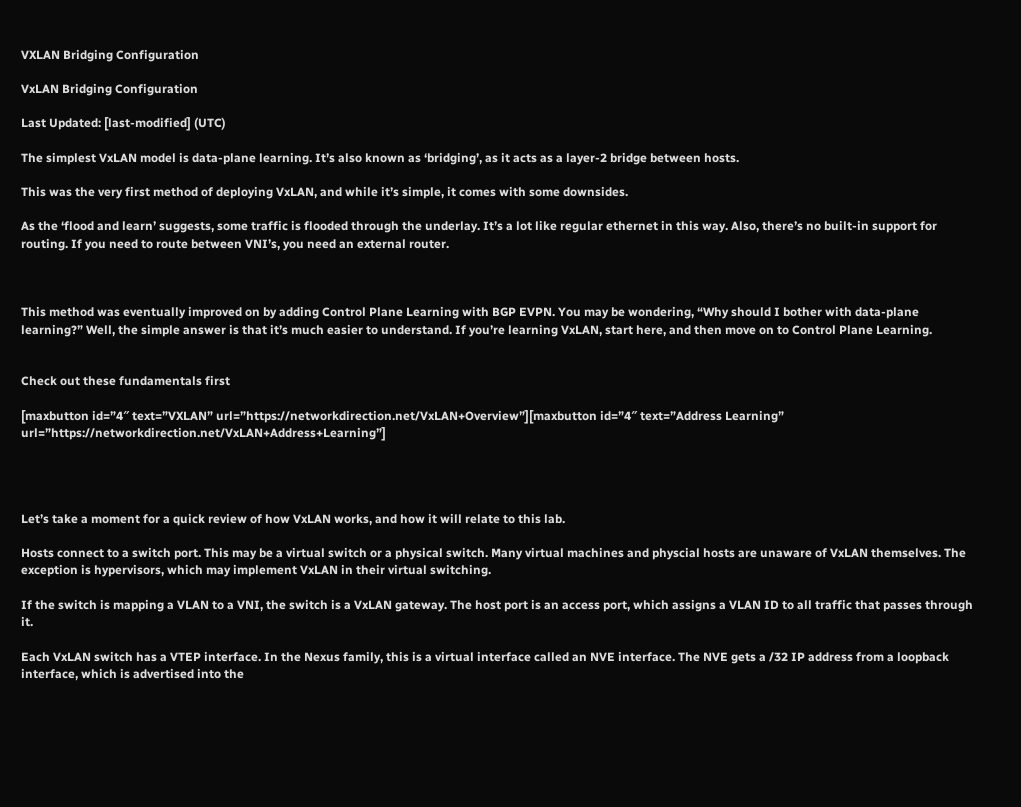VXLAN Bridging Configuration

VxLAN Bridging Configuration

Last Updated: [last-modified] (UTC)

The simplest VxLAN model is data-plane learning. It’s also known as ‘bridging’, as it acts as a layer-2 bridge between hosts.

This was the very first method of deploying VxLAN, and while it’s simple, it comes with some downsides.

As the ‘flood and learn’ suggests, some traffic is flooded through the underlay. It’s a lot like regular ethernet in this way. Also, there’s no built-in support for routing. If you need to route between VNI’s, you need an external router.



This method was eventually improved on by adding Control Plane Learning with BGP EVPN. You may be wondering, “Why should I bother with data-plane learning?” Well, the simple answer is that it’s much easier to understand. If you’re learning VxLAN, start here, and then move on to Control Plane Learning.


Check out these fundamentals first

[maxbutton id=”4″ text=”VXLAN” url=”https://networkdirection.net/VxLAN+Overview”][maxbutton id=”4″ text=”Address Learning” url=”https://networkdirection.net/VxLAN+Address+Learning”]




Let’s take a moment for a quick review of how VxLAN works, and how it will relate to this lab.

Hosts connect to a switch port. This may be a virtual switch or a physical switch. Many virtual machines and physcial hosts are unaware of VxLAN themselves. The exception is hypervisors, which may implement VxLAN in their virtual switching.

If the switch is mapping a VLAN to a VNI, the switch is a VxLAN gateway. The host port is an access port, which assigns a VLAN ID to all traffic that passes through it.

Each VxLAN switch has a VTEP interface. In the Nexus family, this is a virtual interface called an NVE interface. The NVE gets a /32 IP address from a loopback interface, which is advertised into the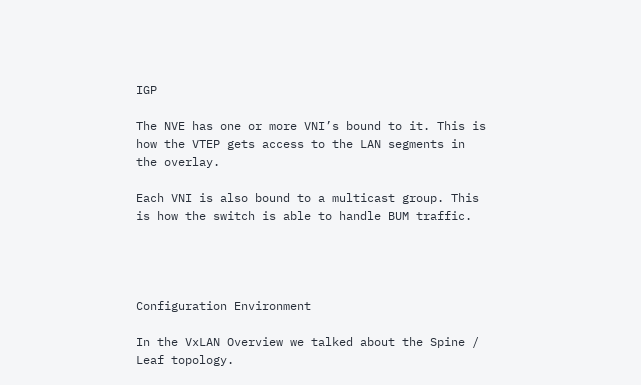IGP

The NVE has one or more VNI’s bound to it. This is how the VTEP gets access to the LAN segments in the overlay.

Each VNI is also bound to a multicast group. This is how the switch is able to handle BUM traffic.




Configuration Environment

In the VxLAN Overview we talked about the Spine / Leaf topology.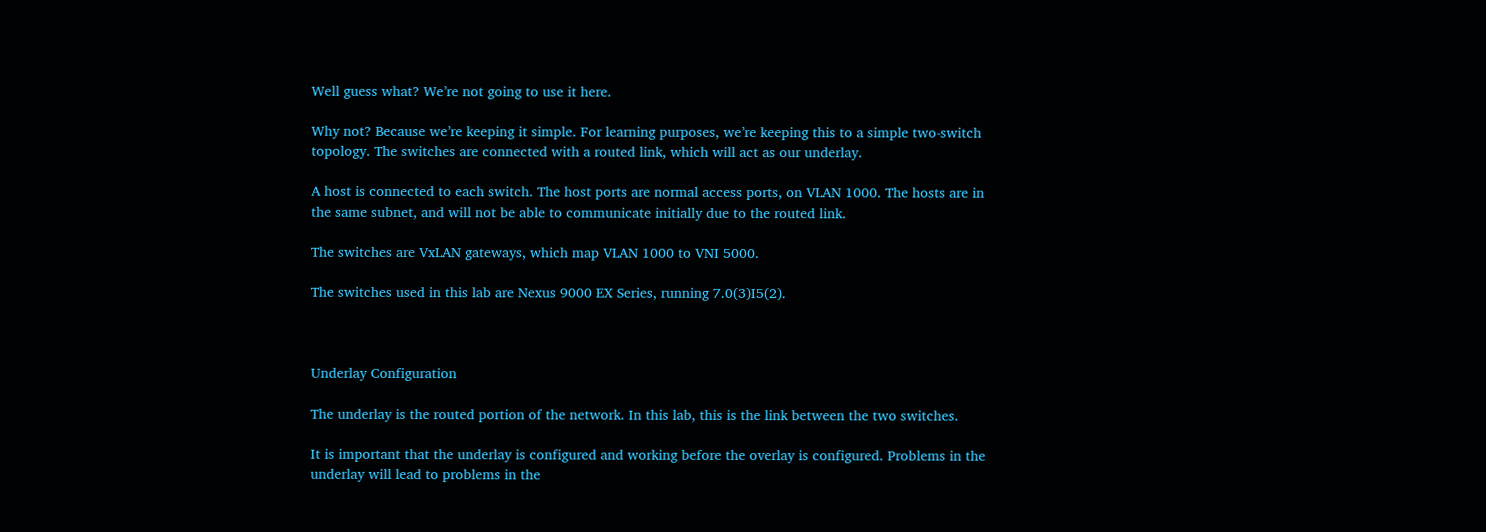Well guess what? We’re not going to use it here.

Why not? Because we’re keeping it simple. For learning purposes, we’re keeping this to a simple two-switch topology. The switches are connected with a routed link, which will act as our underlay.

A host is connected to each switch. The host ports are normal access ports, on VLAN 1000. The hosts are in the same subnet, and will not be able to communicate initially due to the routed link.

The switches are VxLAN gateways, which map VLAN 1000 to VNI 5000.

The switches used in this lab are Nexus 9000 EX Series, running 7.0(3)I5(2).



Underlay Configuration

The underlay is the routed portion of the network. In this lab, this is the link between the two switches.

It is important that the underlay is configured and working before the overlay is configured. Problems in the underlay will lead to problems in the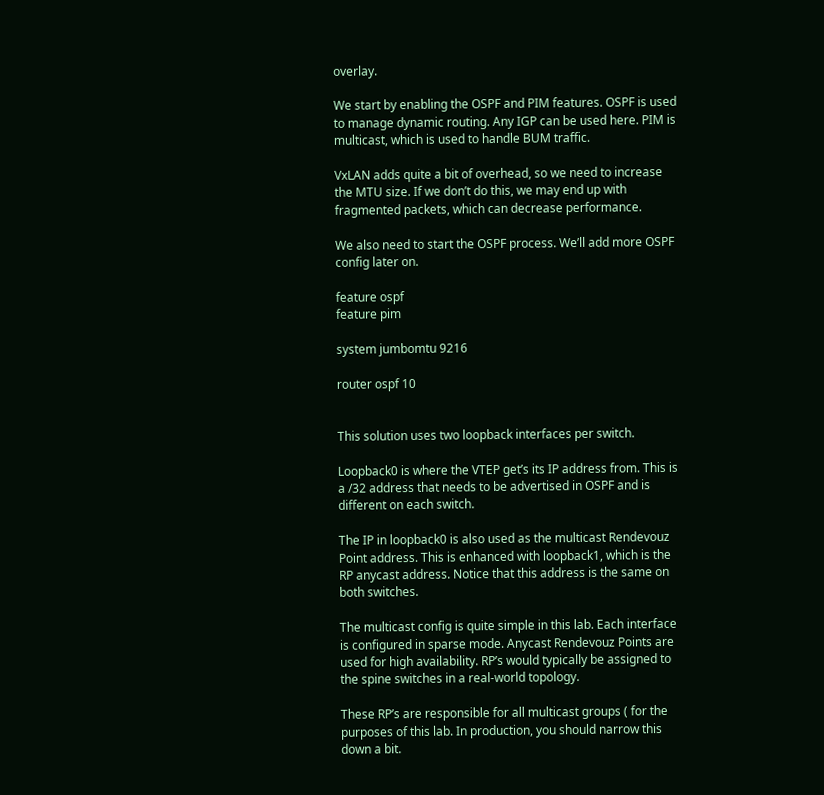overlay.

We start by enabling the OSPF and PIM features. OSPF is used to manage dynamic routing. Any IGP can be used here. PIM is multicast, which is used to handle BUM traffic.

VxLAN adds quite a bit of overhead, so we need to increase the MTU size. If we don’t do this, we may end up with fragmented packets, which can decrease performance.

We also need to start the OSPF process. We’ll add more OSPF config later on.

feature ospf
feature pim

system jumbomtu 9216

router ospf 10


This solution uses two loopback interfaces per switch.

Loopback0 is where the VTEP get’s its IP address from. This is a /32 address that needs to be advertised in OSPF and is different on each switch.

The IP in loopback0 is also used as the multicast Rendevouz Point address. This is enhanced with loopback1, which is the RP anycast address. Notice that this address is the same on both switches.

The multicast config is quite simple in this lab. Each interface is configured in sparse mode. Anycast Rendevouz Points are used for high availability. RP’s would typically be assigned to the spine switches in a real-world topology.

These RP’s are responsible for all multicast groups ( for the purposes of this lab. In production, you should narrow this down a bit.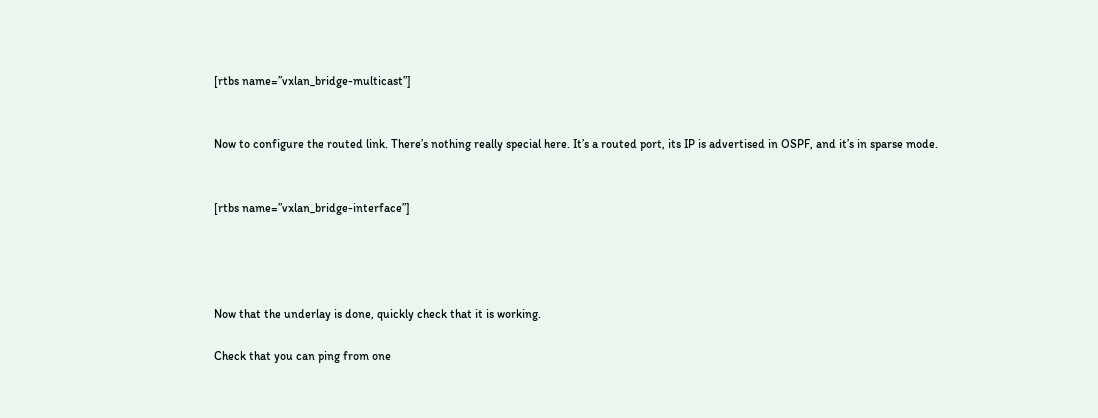[rtbs name=”vxlan_bridge-multicast”]


Now to configure the routed link. There’s nothing really special here. It’s a routed port, its IP is advertised in OSPF, and it’s in sparse mode.


[rtbs name=”vxlan_bridge-interface”]




Now that the underlay is done, quickly check that it is working.

Check that you can ping from one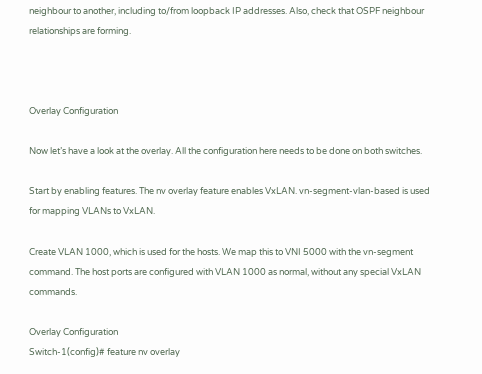neighbour to another, including to/from loopback IP addresses. Also, check that OSPF neighbour relationships are forming.



Overlay Configuration

Now let’s have a look at the overlay. All the configuration here needs to be done on both switches.

Start by enabling features. The nv overlay feature enables VxLAN. vn-segment-vlan-based is used for mapping VLANs to VxLAN.

Create VLAN 1000, which is used for the hosts. We map this to VNI 5000 with the vn-segment command. The host ports are configured with VLAN 1000 as normal, without any special VxLAN commands.

Overlay Configuration
Switch-1(config)# feature nv overlay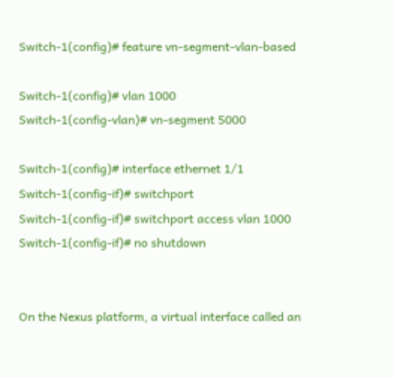Switch-1(config)# feature vn-segment-vlan-based

Switch-1(config)# vlan 1000
Switch-1(config-vlan)# vn-segment 5000

Switch-1(config)# interface ethernet 1/1
Switch-1(config-if)# switchport
Switch-1(config-if)# switchport access vlan 1000
Switch-1(config-if)# no shutdown


On the Nexus platform, a virtual interface called an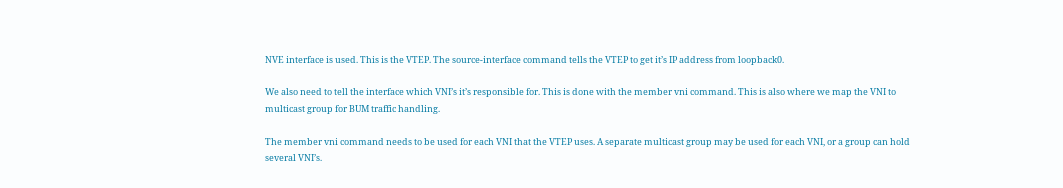NVE interface is used. This is the VTEP. The source-interface command tells the VTEP to get it’s IP address from loopback0.

We also need to tell the interface which VNI’s it’s responsible for. This is done with the member vni command. This is also where we map the VNI to multicast group for BUM traffic handling.

The member vni command needs to be used for each VNI that the VTEP uses. A separate multicast group may be used for each VNI, or a group can hold several VNI’s.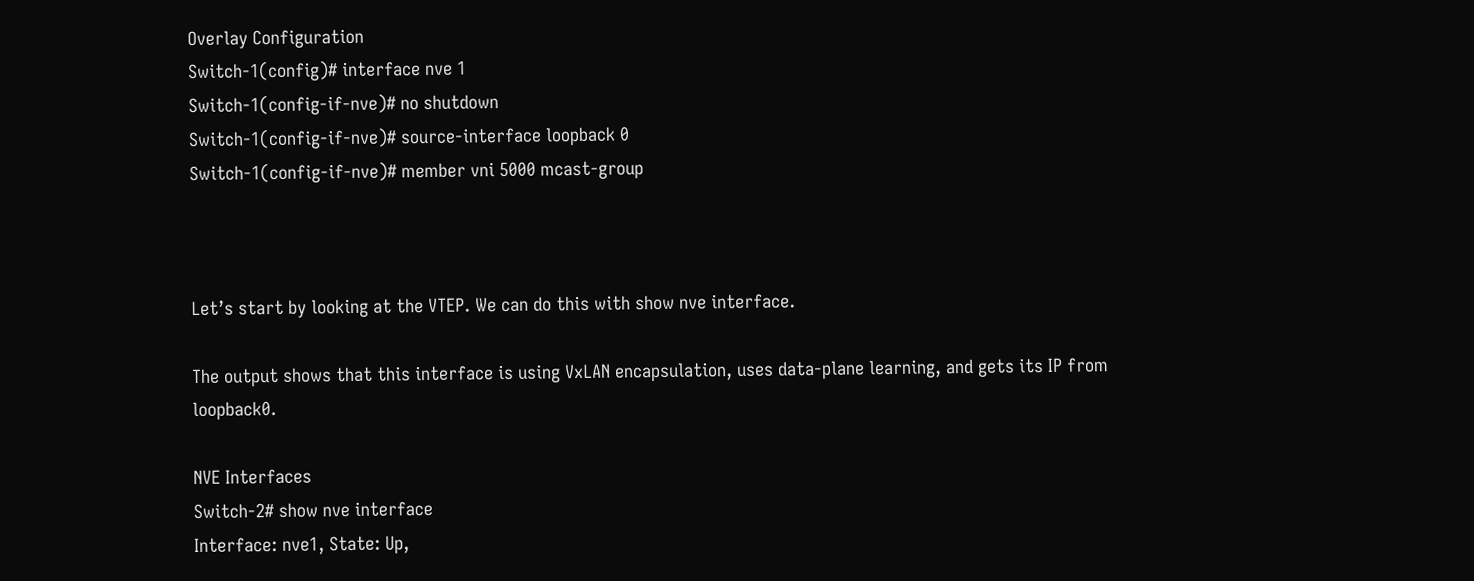Overlay Configuration
Switch-1(config)# interface nve 1
Switch-1(config-if-nve)# no shutdown
Switch-1(config-if-nve)# source-interface loopback 0
Switch-1(config-if-nve)# member vni 5000 mcast-group



Let’s start by looking at the VTEP. We can do this with show nve interface.

The output shows that this interface is using VxLAN encapsulation, uses data-plane learning, and gets its IP from loopback0.

NVE Interfaces
Switch-2# show nve interface
Interface: nve1, State: Up,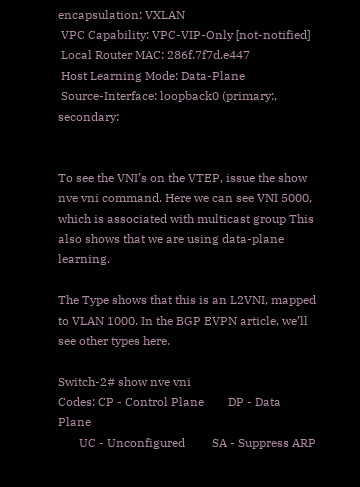encapsulation: VXLAN
 VPC Capability: VPC-VIP-Only [not-notified]
 Local Router MAC: 286f.7f7d.e447
 Host Learning Mode: Data-Plane
 Source-Interface: loopback0 (primary:, secondary:


To see the VNI’s on the VTEP, issue the show nve vni command. Here we can see VNI 5000, which is associated with multicast group This also shows that we are using data-plane learning.

The Type shows that this is an L2VNI, mapped to VLAN 1000. In the BGP EVPN article, we’ll see other types here.

Switch-2# show nve vni
Codes: CP - Control Plane        DP - Data Plane
       UC - Unconfigured         SA - Suppress ARP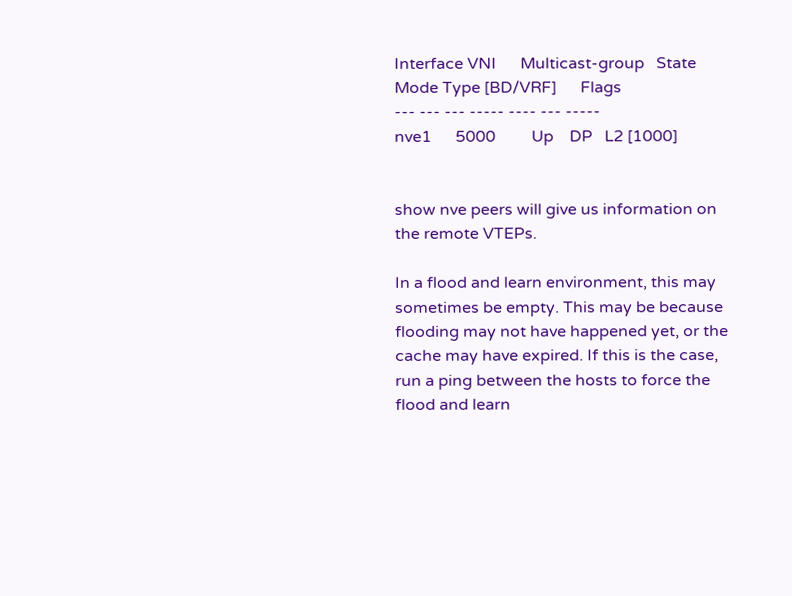Interface VNI      Multicast-group   State Mode Type [BD/VRF]      Flags
--- --- --- ----- ---- --- -----
nve1      5000         Up    DP   L2 [1000]


show nve peers will give us information on the remote VTEPs.

In a flood and learn environment, this may sometimes be empty. This may be because flooding may not have happened yet, or the cache may have expired. If this is the case, run a ping between the hosts to force the flood and learn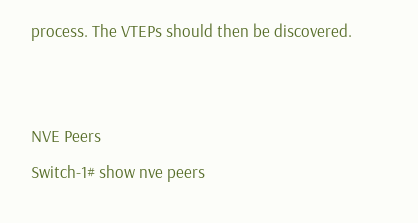process. The VTEPs should then be discovered.


NVE Peers
Switch-1# show nve peers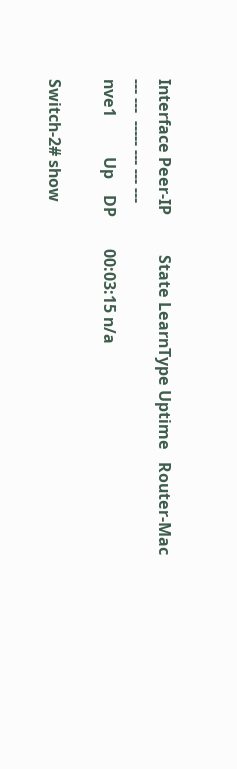Interface Peer-IP          State LearnType Uptime   Router-Mac
--- ---  ----- --- --- ---
nve1          Up    DP        00:03:15 n/a

Switch-2# show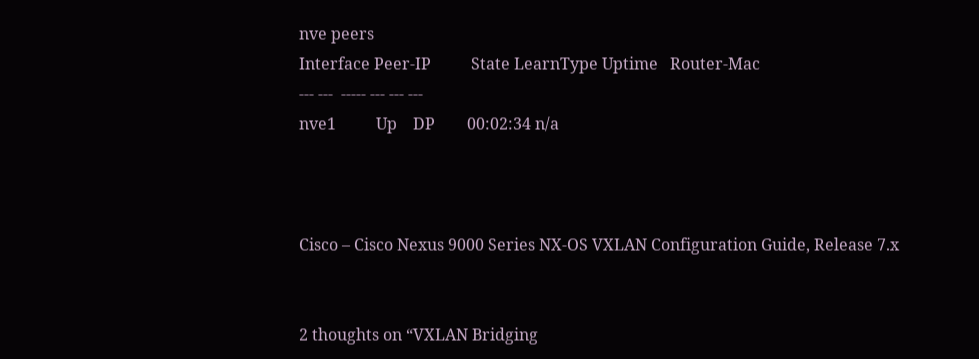nve peers
Interface Peer-IP          State LearnType Uptime   Router-Mac
--- ---  ----- --- --- ---
nve1          Up    DP        00:02:34 n/a



Cisco – Cisco Nexus 9000 Series NX-OS VXLAN Configuration Guide, Release 7.x


2 thoughts on “VXLAN Bridging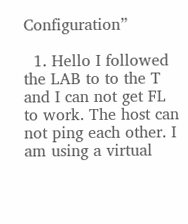Configuration”

  1. Hello I followed the LAB to to the T and I can not get FL to work. The host can not ping each other. I am using a virtual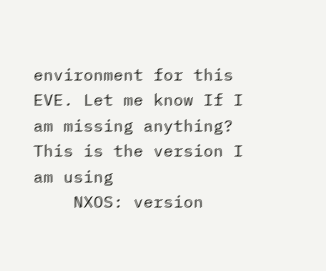environment for this EVE. Let me know If I am missing anything? This is the version I am using
    NXOS: version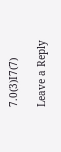7.0(3)I7(7)

Leave a Reply